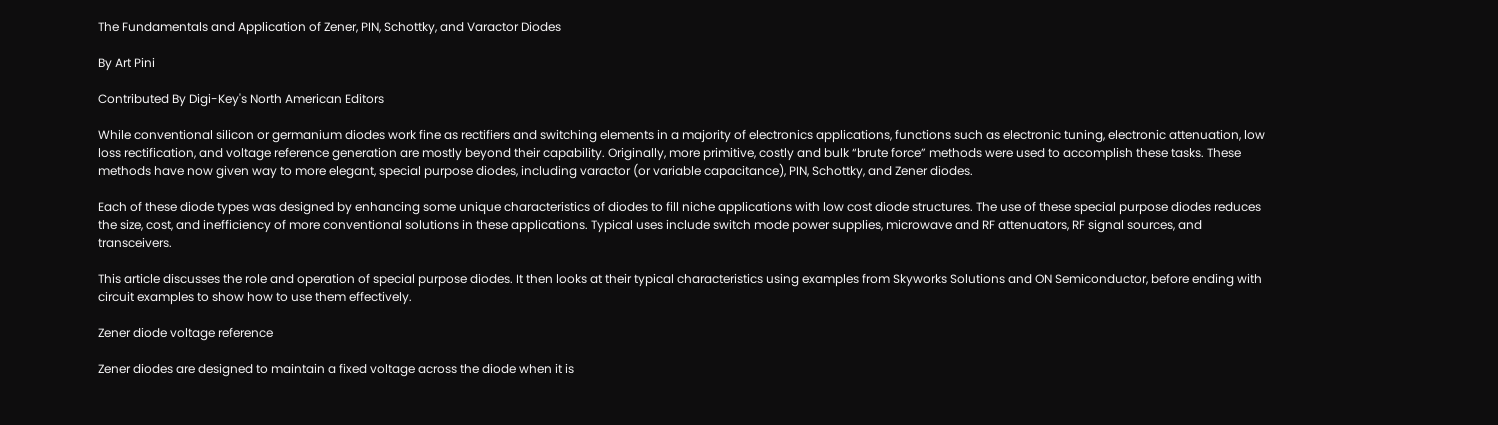The Fundamentals and Application of Zener, PIN, Schottky, and Varactor Diodes

By Art Pini

Contributed By Digi-Key's North American Editors

While conventional silicon or germanium diodes work fine as rectifiers and switching elements in a majority of electronics applications, functions such as electronic tuning, electronic attenuation, low loss rectification, and voltage reference generation are mostly beyond their capability. Originally, more primitive, costly and bulk “brute force” methods were used to accomplish these tasks. These methods have now given way to more elegant, special purpose diodes, including varactor (or variable capacitance), PIN, Schottky, and Zener diodes.

Each of these diode types was designed by enhancing some unique characteristics of diodes to fill niche applications with low cost diode structures. The use of these special purpose diodes reduces the size, cost, and inefficiency of more conventional solutions in these applications. Typical uses include switch mode power supplies, microwave and RF attenuators, RF signal sources, and transceivers.

This article discusses the role and operation of special purpose diodes. It then looks at their typical characteristics using examples from Skyworks Solutions and ON Semiconductor, before ending with circuit examples to show how to use them effectively.

Zener diode voltage reference

Zener diodes are designed to maintain a fixed voltage across the diode when it is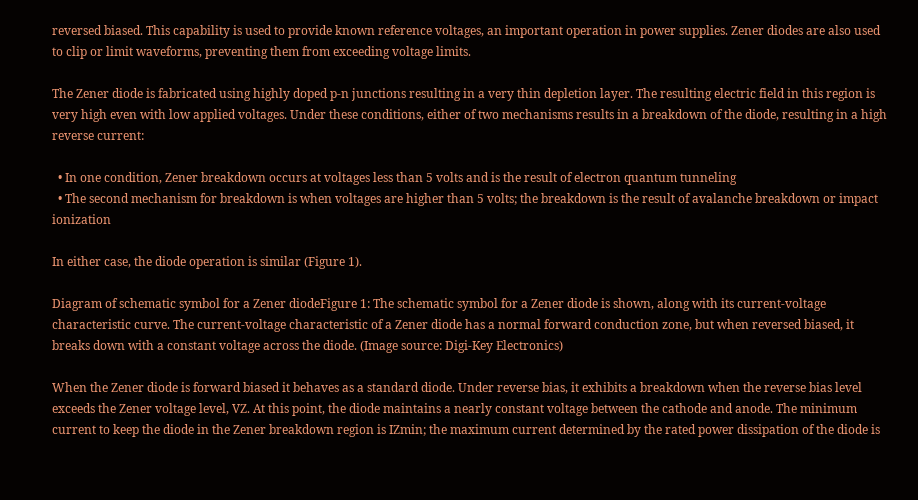reversed biased. This capability is used to provide known reference voltages, an important operation in power supplies. Zener diodes are also used to clip or limit waveforms, preventing them from exceeding voltage limits.

The Zener diode is fabricated using highly doped p-n junctions resulting in a very thin depletion layer. The resulting electric field in this region is very high even with low applied voltages. Under these conditions, either of two mechanisms results in a breakdown of the diode, resulting in a high reverse current:

  • In one condition, Zener breakdown occurs at voltages less than 5 volts and is the result of electron quantum tunneling
  • The second mechanism for breakdown is when voltages are higher than 5 volts; the breakdown is the result of avalanche breakdown or impact ionization

In either case, the diode operation is similar (Figure 1).

Diagram of schematic symbol for a Zener diodeFigure 1: The schematic symbol for a Zener diode is shown, along with its current-voltage characteristic curve. The current-voltage characteristic of a Zener diode has a normal forward conduction zone, but when reversed biased, it breaks down with a constant voltage across the diode. (Image source: Digi-Key Electronics)

When the Zener diode is forward biased it behaves as a standard diode. Under reverse bias, it exhibits a breakdown when the reverse bias level exceeds the Zener voltage level, VZ. At this point, the diode maintains a nearly constant voltage between the cathode and anode. The minimum current to keep the diode in the Zener breakdown region is IZmin; the maximum current determined by the rated power dissipation of the diode is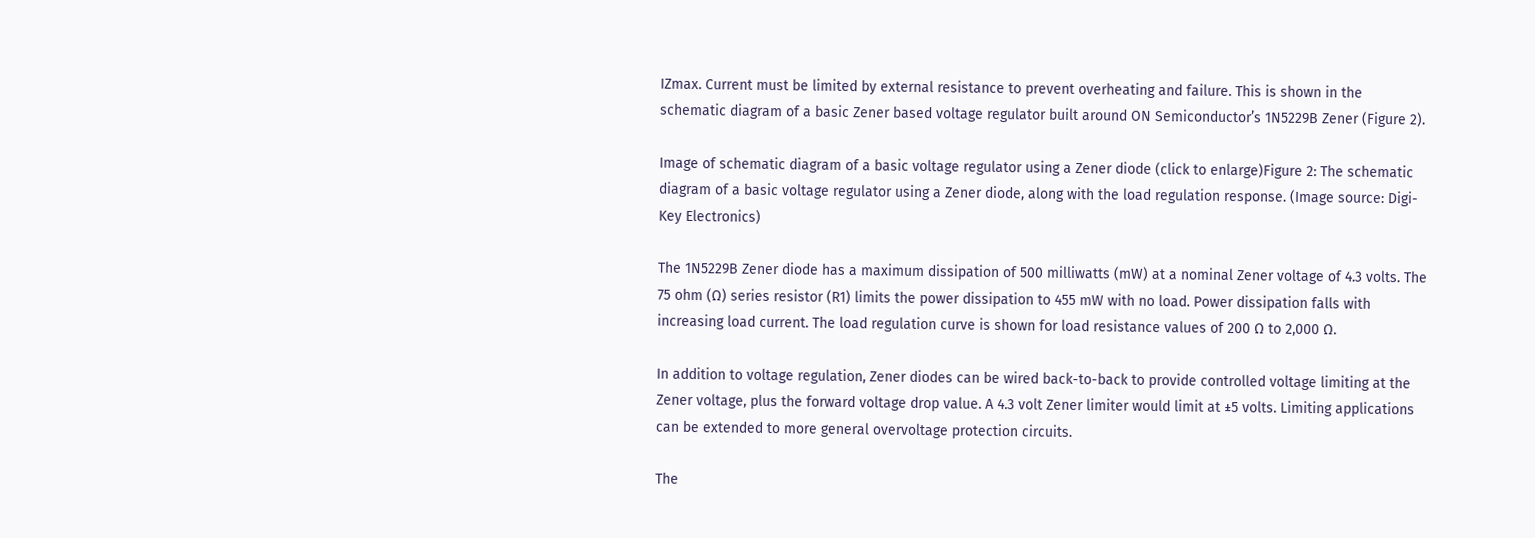IZmax. Current must be limited by external resistance to prevent overheating and failure. This is shown in the schematic diagram of a basic Zener based voltage regulator built around ON Semiconductor’s 1N5229B Zener (Figure 2).

Image of schematic diagram of a basic voltage regulator using a Zener diode (click to enlarge)Figure 2: The schematic diagram of a basic voltage regulator using a Zener diode, along with the load regulation response. (Image source: Digi-Key Electronics)

The 1N5229B Zener diode has a maximum dissipation of 500 milliwatts (mW) at a nominal Zener voltage of 4.3 volts. The 75 ohm (Ω) series resistor (R1) limits the power dissipation to 455 mW with no load. Power dissipation falls with increasing load current. The load regulation curve is shown for load resistance values of 200 Ω to 2,000 Ω.

In addition to voltage regulation, Zener diodes can be wired back-to-back to provide controlled voltage limiting at the Zener voltage, plus the forward voltage drop value. A 4.3 volt Zener limiter would limit at ±5 volts. Limiting applications can be extended to more general overvoltage protection circuits.

The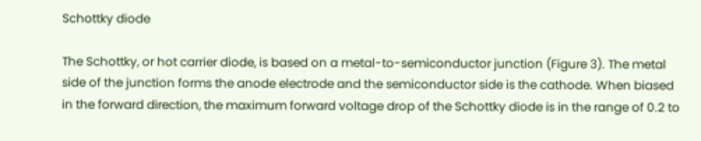Schottky diode

The Schottky, or hot carrier diode, is based on a metal-to-semiconductor junction (Figure 3). The metal side of the junction forms the anode electrode and the semiconductor side is the cathode. When biased in the forward direction, the maximum forward voltage drop of the Schottky diode is in the range of 0.2 to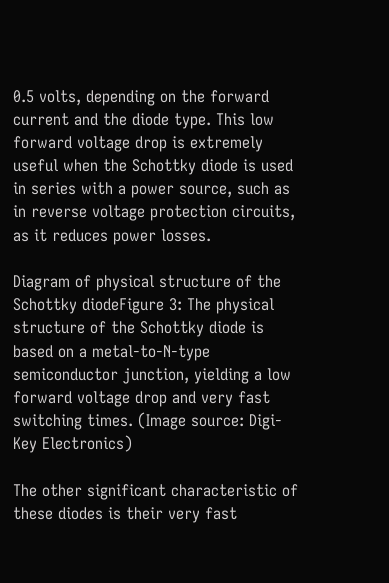0.5 volts, depending on the forward current and the diode type. This low forward voltage drop is extremely useful when the Schottky diode is used in series with a power source, such as in reverse voltage protection circuits, as it reduces power losses.

Diagram of physical structure of the Schottky diodeFigure 3: The physical structure of the Schottky diode is based on a metal-to-N-type semiconductor junction, yielding a low forward voltage drop and very fast switching times. (Image source: Digi-Key Electronics)

The other significant characteristic of these diodes is their very fast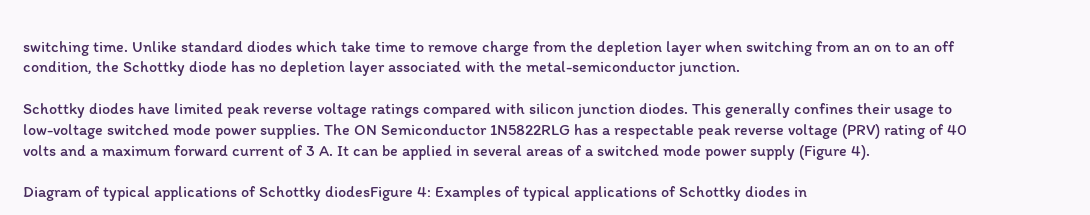switching time. Unlike standard diodes which take time to remove charge from the depletion layer when switching from an on to an off condition, the Schottky diode has no depletion layer associated with the metal-semiconductor junction.

Schottky diodes have limited peak reverse voltage ratings compared with silicon junction diodes. This generally confines their usage to low-voltage switched mode power supplies. The ON Semiconductor 1N5822RLG has a respectable peak reverse voltage (PRV) rating of 40 volts and a maximum forward current of 3 A. It can be applied in several areas of a switched mode power supply (Figure 4).

Diagram of typical applications of Schottky diodesFigure 4: Examples of typical applications of Schottky diodes in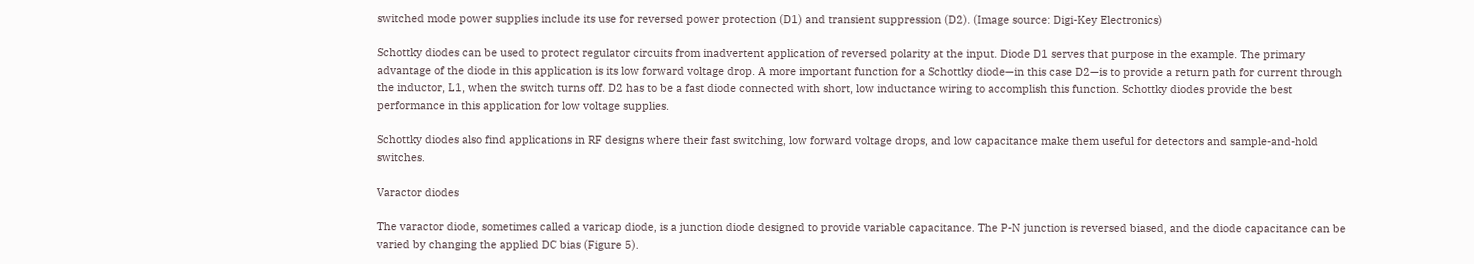switched mode power supplies include its use for reversed power protection (D1) and transient suppression (D2). (Image source: Digi-Key Electronics)

Schottky diodes can be used to protect regulator circuits from inadvertent application of reversed polarity at the input. Diode D1 serves that purpose in the example. The primary advantage of the diode in this application is its low forward voltage drop. A more important function for a Schottky diode—in this case D2—is to provide a return path for current through the inductor, L1, when the switch turns off. D2 has to be a fast diode connected with short, low inductance wiring to accomplish this function. Schottky diodes provide the best performance in this application for low voltage supplies.

Schottky diodes also find applications in RF designs where their fast switching, low forward voltage drops, and low capacitance make them useful for detectors and sample-and-hold switches.

Varactor diodes

The varactor diode, sometimes called a varicap diode, is a junction diode designed to provide variable capacitance. The P-N junction is reversed biased, and the diode capacitance can be varied by changing the applied DC bias (Figure 5).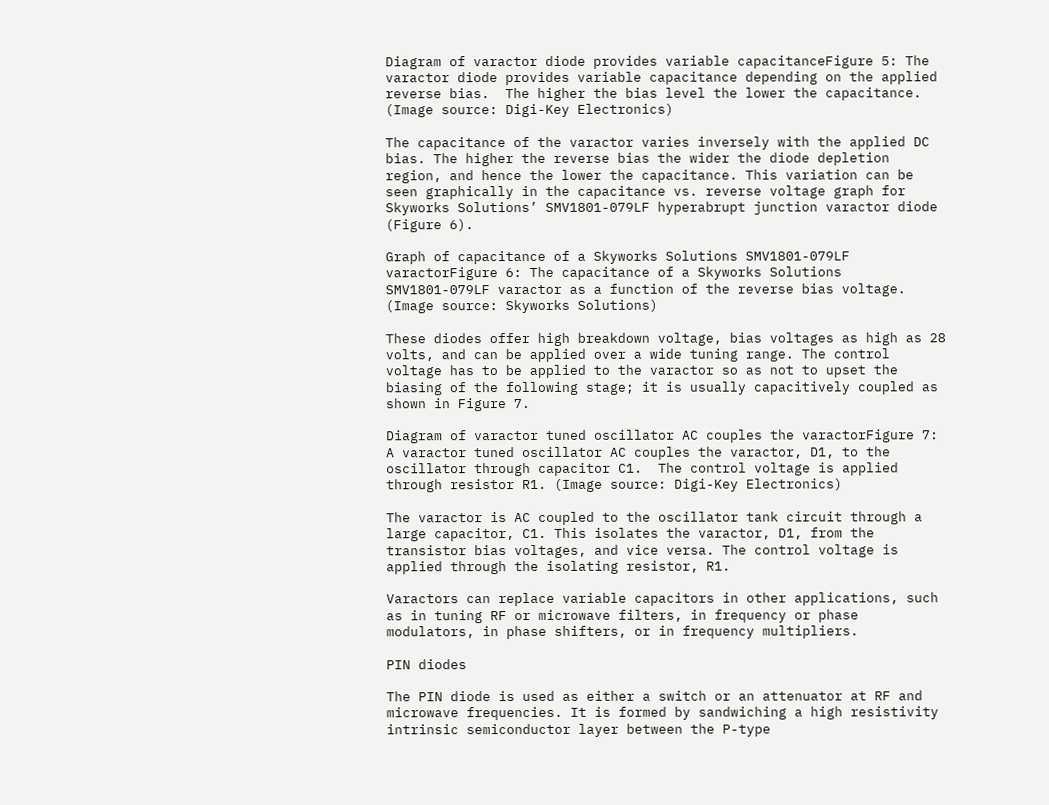Diagram of varactor diode provides variable capacitanceFigure 5: The varactor diode provides variable capacitance depending on the applied reverse bias.  The higher the bias level the lower the capacitance. (Image source: Digi-Key Electronics)

The capacitance of the varactor varies inversely with the applied DC bias. The higher the reverse bias the wider the diode depletion region, and hence the lower the capacitance. This variation can be seen graphically in the capacitance vs. reverse voltage graph for Skyworks Solutions’ SMV1801-079LF hyperabrupt junction varactor diode (Figure 6).

Graph of capacitance of a Skyworks Solutions SMV1801-079LF varactorFigure 6: The capacitance of a Skyworks Solutions SMV1801-079LF varactor as a function of the reverse bias voltage. (Image source: Skyworks Solutions)

These diodes offer high breakdown voltage, bias voltages as high as 28 volts, and can be applied over a wide tuning range. The control voltage has to be applied to the varactor so as not to upset the biasing of the following stage; it is usually capacitively coupled as shown in Figure 7.

Diagram of varactor tuned oscillator AC couples the varactorFigure 7: A varactor tuned oscillator AC couples the varactor, D1, to the oscillator through capacitor C1.  The control voltage is applied through resistor R1. (Image source: Digi-Key Electronics)

The varactor is AC coupled to the oscillator tank circuit through a large capacitor, C1. This isolates the varactor, D1, from the transistor bias voltages, and vice versa. The control voltage is applied through the isolating resistor, R1.

Varactors can replace variable capacitors in other applications, such as in tuning RF or microwave filters, in frequency or phase modulators, in phase shifters, or in frequency multipliers.

PIN diodes

The PIN diode is used as either a switch or an attenuator at RF and microwave frequencies. It is formed by sandwiching a high resistivity intrinsic semiconductor layer between the P-type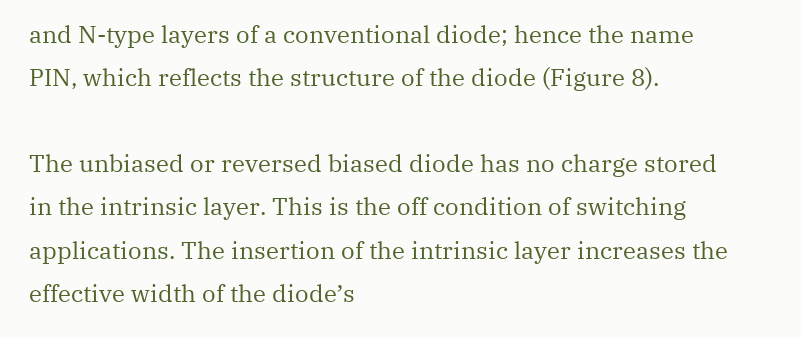and N-type layers of a conventional diode; hence the name PIN, which reflects the structure of the diode (Figure 8).

The unbiased or reversed biased diode has no charge stored in the intrinsic layer. This is the off condition of switching applications. The insertion of the intrinsic layer increases the effective width of the diode’s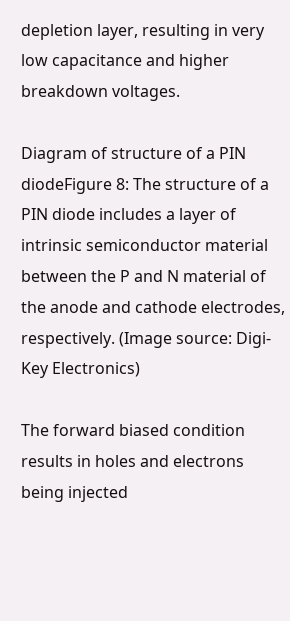depletion layer, resulting in very low capacitance and higher breakdown voltages.

Diagram of structure of a PIN diodeFigure 8: The structure of a PIN diode includes a layer of intrinsic semiconductor material between the P and N material of the anode and cathode electrodes, respectively. (Image source: Digi-Key Electronics)

The forward biased condition results in holes and electrons being injected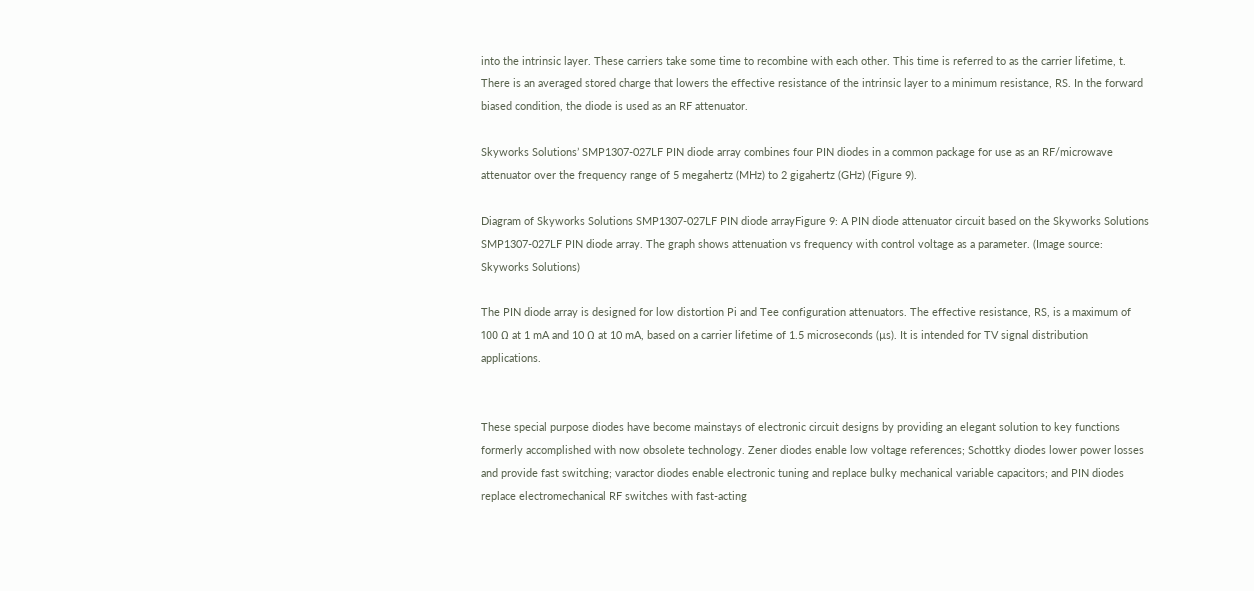into the intrinsic layer. These carriers take some time to recombine with each other. This time is referred to as the carrier lifetime, t. There is an averaged stored charge that lowers the effective resistance of the intrinsic layer to a minimum resistance, RS. In the forward biased condition, the diode is used as an RF attenuator.

Skyworks Solutions’ SMP1307-027LF PIN diode array combines four PIN diodes in a common package for use as an RF/microwave attenuator over the frequency range of 5 megahertz (MHz) to 2 gigahertz (GHz) (Figure 9).

Diagram of Skyworks Solutions SMP1307-027LF PIN diode arrayFigure 9: A PIN diode attenuator circuit based on the Skyworks Solutions SMP1307-027LF PIN diode array. The graph shows attenuation vs frequency with control voltage as a parameter. (Image source: Skyworks Solutions)

The PIN diode array is designed for low distortion Pi and Tee configuration attenuators. The effective resistance, RS, is a maximum of 100 Ω at 1 mA and 10 Ω at 10 mA, based on a carrier lifetime of 1.5 microseconds (µs). It is intended for TV signal distribution applications.


These special purpose diodes have become mainstays of electronic circuit designs by providing an elegant solution to key functions formerly accomplished with now obsolete technology. Zener diodes enable low voltage references; Schottky diodes lower power losses and provide fast switching; varactor diodes enable electronic tuning and replace bulky mechanical variable capacitors; and PIN diodes replace electromechanical RF switches with fast-acting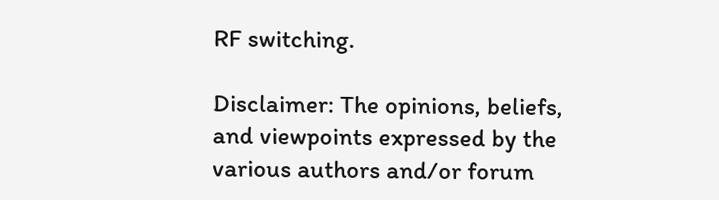RF switching.

Disclaimer: The opinions, beliefs, and viewpoints expressed by the various authors and/or forum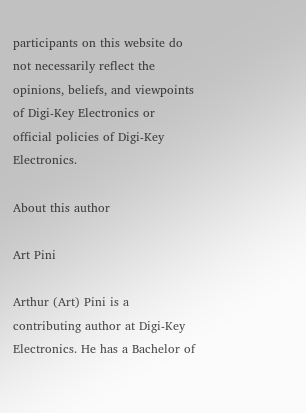participants on this website do not necessarily reflect the opinions, beliefs, and viewpoints of Digi-Key Electronics or official policies of Digi-Key Electronics.

About this author

Art Pini

Arthur (Art) Pini is a contributing author at Digi-Key Electronics. He has a Bachelor of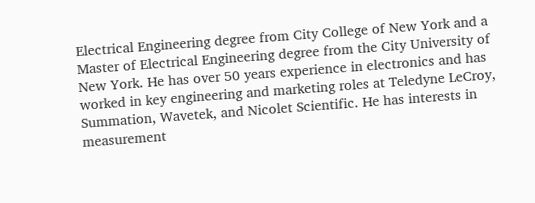Electrical Engineering degree from City College of New York and a Master of Electrical Engineering degree from the City University of New York. He has over 50 years experience in electronics and has worked in key engineering and marketing roles at Teledyne LeCroy, Summation, Wavetek, and Nicolet Scientific. He has interests in measurement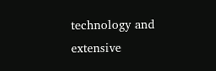technology and extensive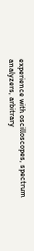experience with oscilloscopes, spectrum analyzers, arbitrary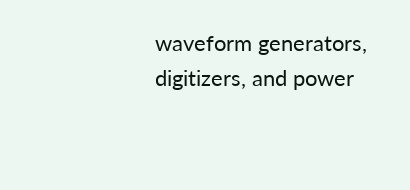waveform generators, digitizers, and power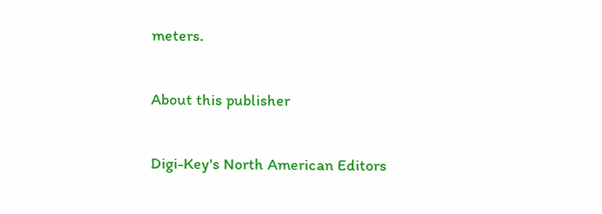meters.

About this publisher

Digi-Key's North American Editors